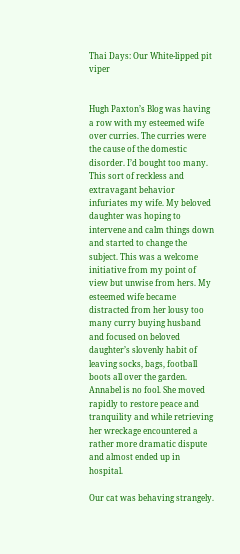Thai Days: Our White-lipped pit viper


Hugh Paxton’s Blog was having a row with my esteemed wife over curries. The curries were the cause of the domestic disorder. I’d bought too many. This sort of reckless and extravagant behavior infuriates my wife. My beloved daughter was hoping to intervene and calm things down and started to change the subject. This was a welcome initiative from my point of view but unwise from hers. My esteemed wife became distracted from her lousy too many curry buying husband and focused on beloved daughter’s slovenly habit of leaving socks, bags, football boots all over the garden. Annabel is no fool. She moved rapidly to restore peace and tranquility and while retrieving her wreckage encountered a rather more dramatic dispute and almost ended up in hospital.

Our cat was behaving strangely.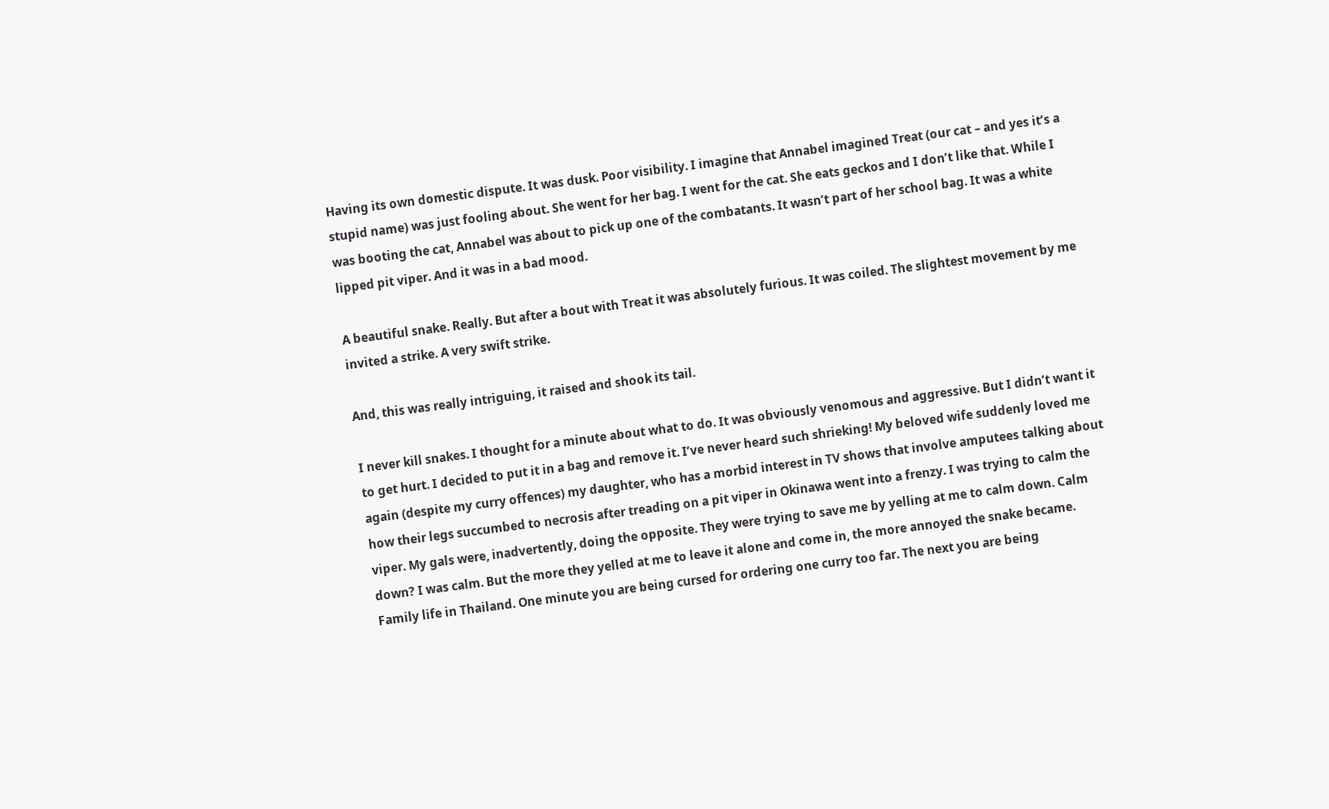Having its own domestic dispute. It was dusk. Poor visibility. I imagine that Annabel imagined Treat (our cat – and yes it’s a stupid name) was just fooling about. She went for her bag. I went for the cat. She eats geckos and I don’t like that. While I was booting the cat, Annabel was about to pick up one of the combatants. It wasn’t part of her school bag. It was a white lipped pit viper. And it was in a bad mood.

A beautiful snake. Really. But after a bout with Treat it was absolutely furious. It was coiled. The slightest movement by me invited a strike. A very swift strike.

And, this was really intriguing, it raised and shook its tail.

I never kill snakes. I thought for a minute about what to do. It was obviously venomous and aggressive. But I didn’t want it to get hurt. I decided to put it in a bag and remove it. I’ve never heard such shrieking! My beloved wife suddenly loved me again (despite my curry offences) my daughter, who has a morbid interest in TV shows that involve amputees talking about how their legs succumbed to necrosis after treading on a pit viper in Okinawa went into a frenzy. I was trying to calm the viper. My gals were, inadvertently, doing the opposite. They were trying to save me by yelling at me to calm down. Calm down? I was calm. But the more they yelled at me to leave it alone and come in, the more annoyed the snake became. Family life in Thailand. One minute you are being cursed for ordering one curry too far. The next you are being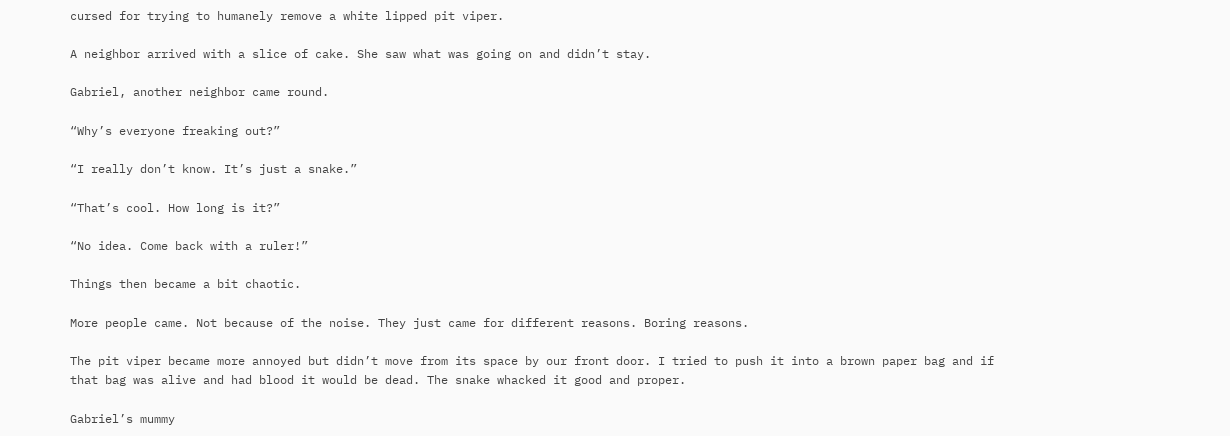cursed for trying to humanely remove a white lipped pit viper.

A neighbor arrived with a slice of cake. She saw what was going on and didn’t stay.

Gabriel, another neighbor came round.

“Why’s everyone freaking out?”

“I really don’t know. It’s just a snake.”

“That’s cool. How long is it?”

“No idea. Come back with a ruler!”

Things then became a bit chaotic.

More people came. Not because of the noise. They just came for different reasons. Boring reasons.

The pit viper became more annoyed but didn’t move from its space by our front door. I tried to push it into a brown paper bag and if that bag was alive and had blood it would be dead. The snake whacked it good and proper.

Gabriel’s mummy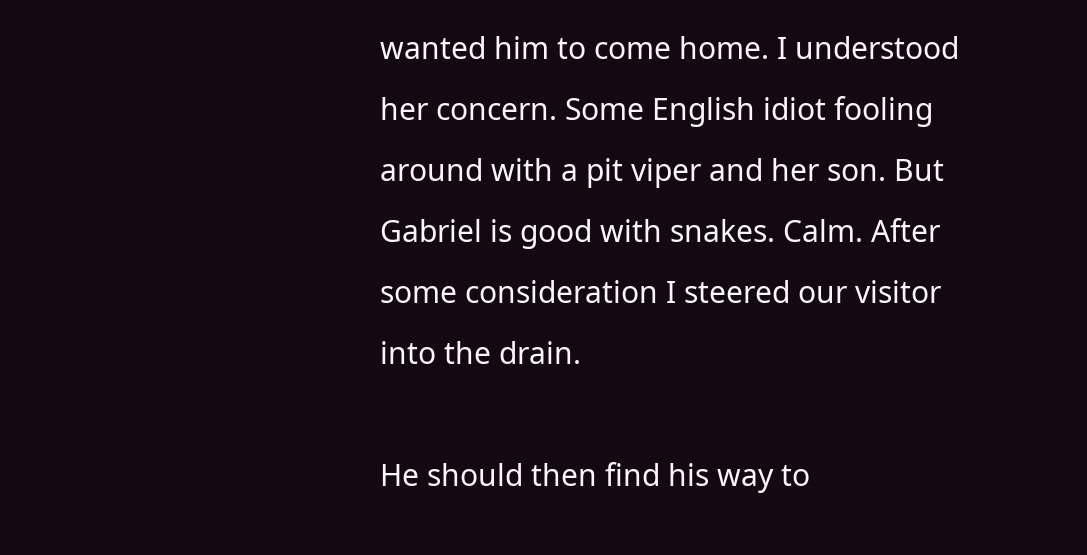wanted him to come home. I understood her concern. Some English idiot fooling around with a pit viper and her son. But Gabriel is good with snakes. Calm. After some consideration I steered our visitor into the drain.

He should then find his way to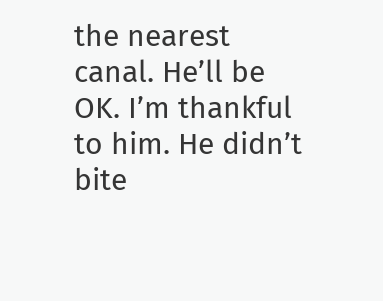the nearest canal. He’ll be OK. I’m thankful to him. He didn’t bite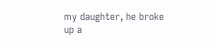my daughter, he broke up a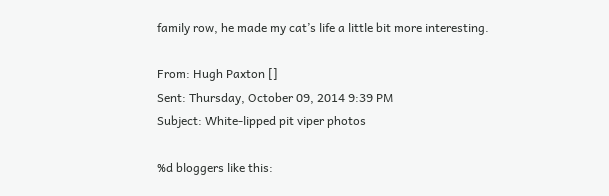family row, he made my cat’s life a little bit more interesting.

From: Hugh Paxton []
Sent: Thursday, October 09, 2014 9:39 PM
Subject: White-lipped pit viper photos

%d bloggers like this: